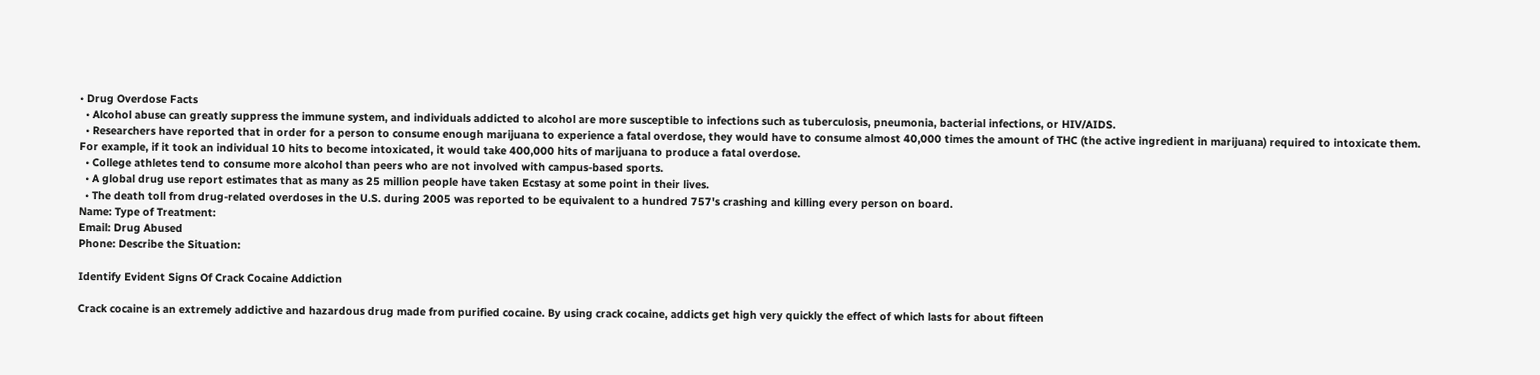• Drug Overdose Facts
  • Alcohol abuse can greatly suppress the immune system, and individuals addicted to alcohol are more susceptible to infections such as tuberculosis, pneumonia, bacterial infections, or HIV/AIDS.
  • Researchers have reported that in order for a person to consume enough marijuana to experience a fatal overdose, they would have to consume almost 40,000 times the amount of THC (the active ingredient in marijuana) required to intoxicate them. For example, if it took an individual 10 hits to become intoxicated, it would take 400,000 hits of marijuana to produce a fatal overdose.
  • College athletes tend to consume more alcohol than peers who are not involved with campus-based sports.
  • A global drug use report estimates that as many as 25 million people have taken Ecstasy at some point in their lives.
  • The death toll from drug-related overdoses in the U.S. during 2005 was reported to be equivalent to a hundred 757's crashing and killing every person on board.
Name: Type of Treatment:
Email: Drug Abused
Phone: Describe the Situation:

Identify Evident Signs Of Crack Cocaine Addiction

Crack cocaine is an extremely addictive and hazardous drug made from purified cocaine. By using crack cocaine, addicts get high very quickly the effect of which lasts for about fifteen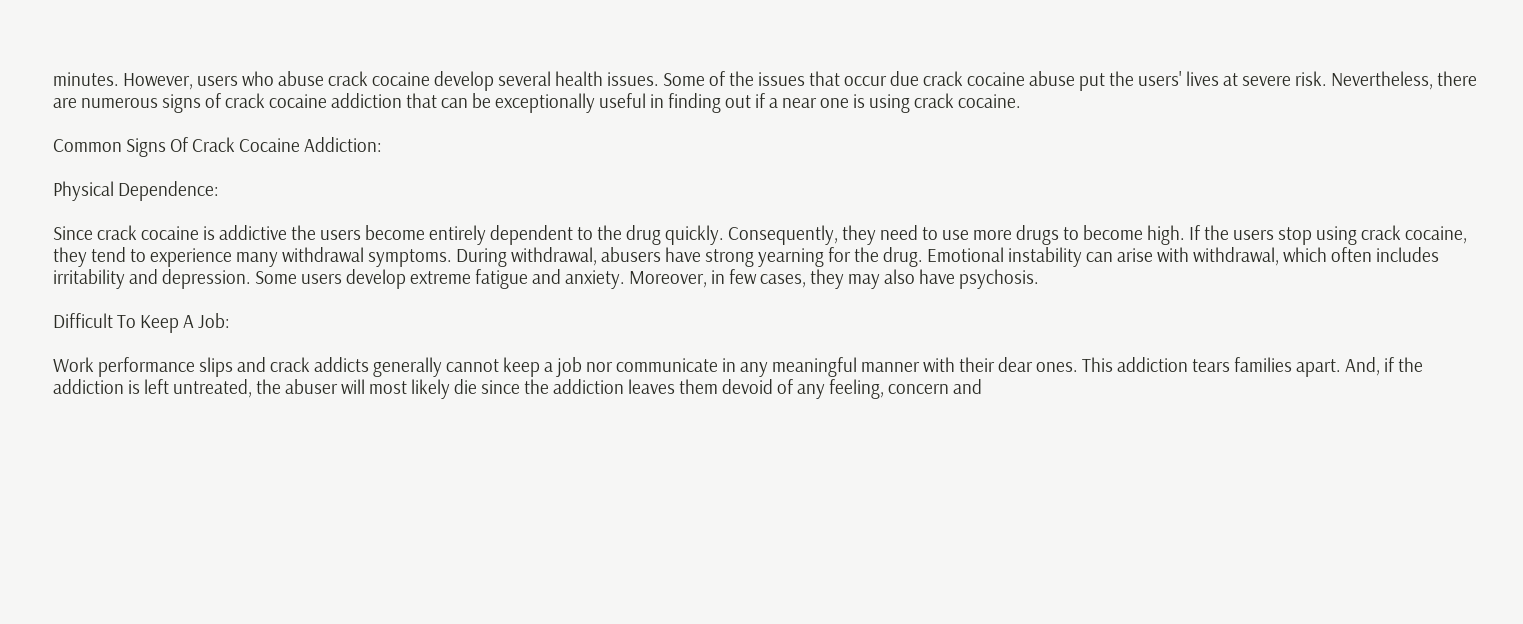minutes. However, users who abuse crack cocaine develop several health issues. Some of the issues that occur due crack cocaine abuse put the users' lives at severe risk. Nevertheless, there are numerous signs of crack cocaine addiction that can be exceptionally useful in finding out if a near one is using crack cocaine.

Common Signs Of Crack Cocaine Addiction:

Physical Dependence:

Since crack cocaine is addictive the users become entirely dependent to the drug quickly. Consequently, they need to use more drugs to become high. If the users stop using crack cocaine, they tend to experience many withdrawal symptoms. During withdrawal, abusers have strong yearning for the drug. Emotional instability can arise with withdrawal, which often includes irritability and depression. Some users develop extreme fatigue and anxiety. Moreover, in few cases, they may also have psychosis.

Difficult To Keep A Job:

Work performance slips and crack addicts generally cannot keep a job nor communicate in any meaningful manner with their dear ones. This addiction tears families apart. And, if the addiction is left untreated, the abuser will most likely die since the addiction leaves them devoid of any feeling, concern and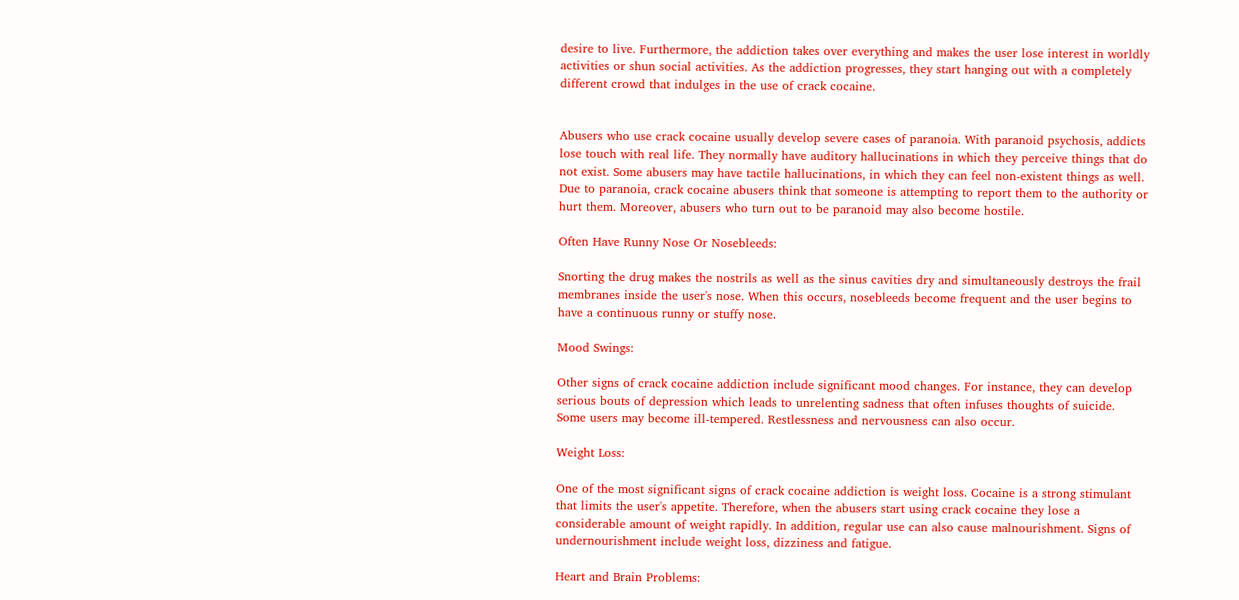desire to live. Furthermore, the addiction takes over everything and makes the user lose interest in worldly activities or shun social activities. As the addiction progresses, they start hanging out with a completely different crowd that indulges in the use of crack cocaine.


Abusers who use crack cocaine usually develop severe cases of paranoia. With paranoid psychosis, addicts lose touch with real life. They normally have auditory hallucinations in which they perceive things that do not exist. Some abusers may have tactile hallucinations, in which they can feel non-existent things as well. Due to paranoia, crack cocaine abusers think that someone is attempting to report them to the authority or hurt them. Moreover, abusers who turn out to be paranoid may also become hostile.

Often Have Runny Nose Or Nosebleeds:

Snorting the drug makes the nostrils as well as the sinus cavities dry and simultaneously destroys the frail membranes inside the user's nose. When this occurs, nosebleeds become frequent and the user begins to have a continuous runny or stuffy nose.

Mood Swings:

Other signs of crack cocaine addiction include significant mood changes. For instance, they can develop serious bouts of depression which leads to unrelenting sadness that often infuses thoughts of suicide. Some users may become ill-tempered. Restlessness and nervousness can also occur.

Weight Loss:

One of the most significant signs of crack cocaine addiction is weight loss. Cocaine is a strong stimulant that limits the user's appetite. Therefore, when the abusers start using crack cocaine they lose a considerable amount of weight rapidly. In addition, regular use can also cause malnourishment. Signs of undernourishment include weight loss, dizziness and fatigue.

Heart and Brain Problems: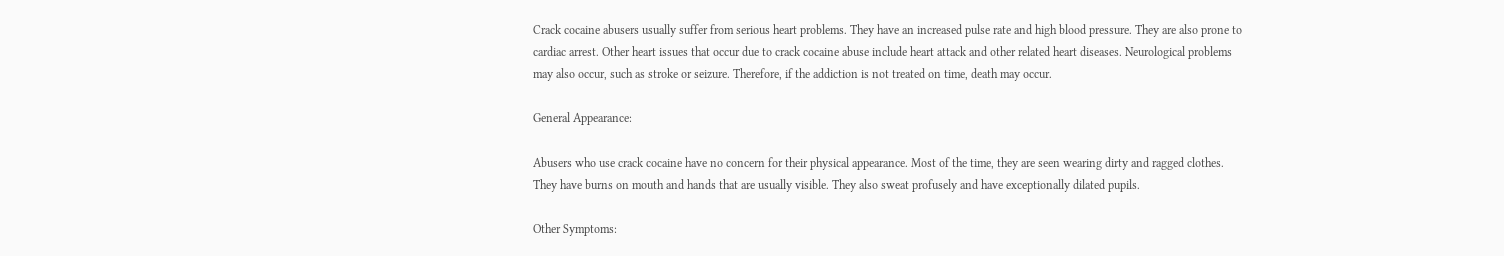Crack cocaine abusers usually suffer from serious heart problems. They have an increased pulse rate and high blood pressure. They are also prone to cardiac arrest. Other heart issues that occur due to crack cocaine abuse include heart attack and other related heart diseases. Neurological problems may also occur, such as stroke or seizure. Therefore, if the addiction is not treated on time, death may occur.

General Appearance:

Abusers who use crack cocaine have no concern for their physical appearance. Most of the time, they are seen wearing dirty and ragged clothes. They have burns on mouth and hands that are usually visible. They also sweat profusely and have exceptionally dilated pupils.

Other Symptoms: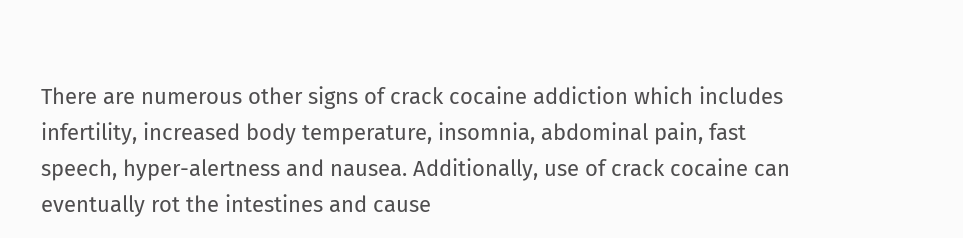There are numerous other signs of crack cocaine addiction which includes infertility, increased body temperature, insomnia, abdominal pain, fast speech, hyper-alertness and nausea. Additionally, use of crack cocaine can eventually rot the intestines and cause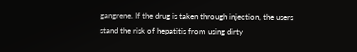gangrene. If the drug is taken through injection, the users stand the risk of hepatitis from using dirty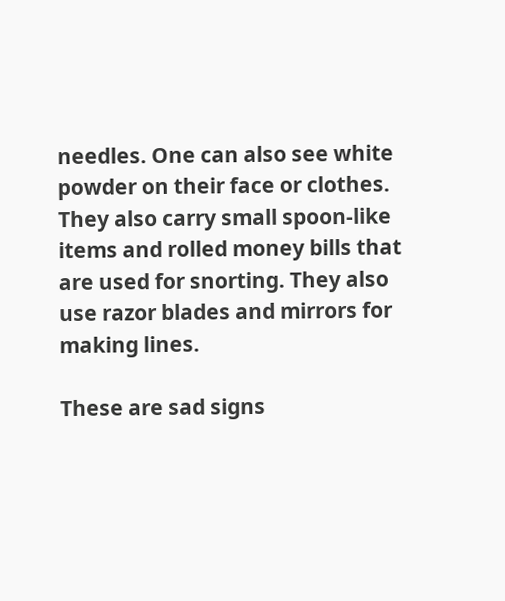needles. One can also see white powder on their face or clothes. They also carry small spoon-like items and rolled money bills that are used for snorting. They also use razor blades and mirrors for making lines.

These are sad signs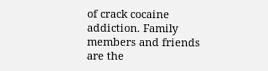of crack cocaine addiction. Family members and friends are the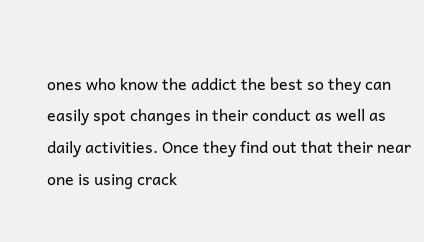ones who know the addict the best so they can easily spot changes in their conduct as well as daily activities. Once they find out that their near one is using crack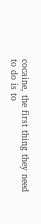cocaine, the first thing they need to do is to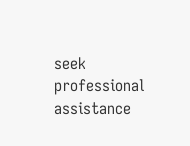seek professional assistance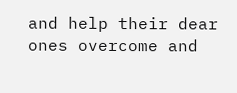and help their dear ones overcome and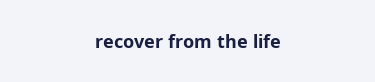recover from the life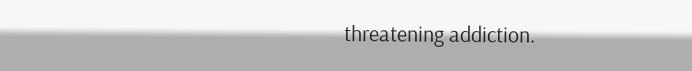threatening addiction.